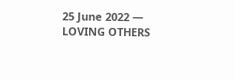25 June 2022 — LOVING OTHERS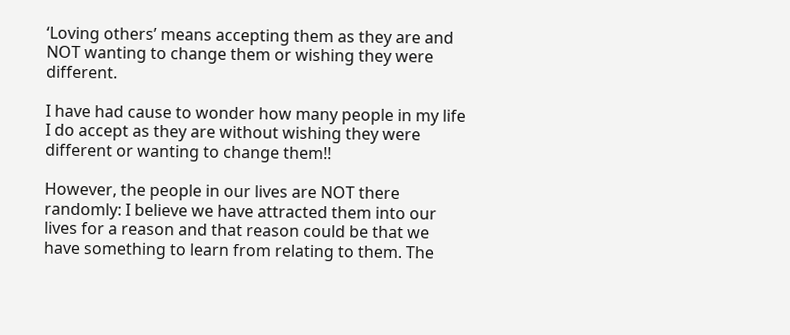‘Loving others’ means accepting them as they are and NOT wanting to change them or wishing they were different.

I have had cause to wonder how many people in my life I do accept as they are without wishing they were different or wanting to change them!!

However, the people in our lives are NOT there randomly: I believe we have attracted them into our lives for a reason and that reason could be that we have something to learn from relating to them. The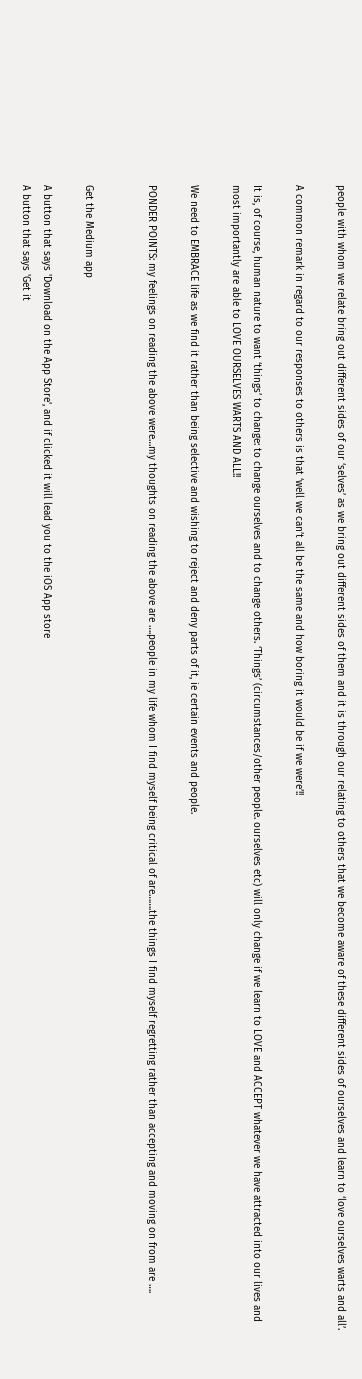people with whom we relate bring out different sides of our ‘selves’ as we bring out different sides of them and it is through our relating to others that we become aware of these different sides of ourselves and learn to ‘love ourselves warts and all’.

A common remark in regard to our responses to others is that ‘well we can’t all be the same and how boring it would be if we were’!!

It is, of course, human nature to want ‘things’ to change: to change ourselves and to change others. ‘Things’ (circumstances/other people. ourselves etc) will only change if we learn to LOVE and ACCEPT whatever we have attracted into our lives and most importantly are able to LOVE OURSELVES WARTS AND ALL!!

We need to EMBRACE life as we find it rather than being selective and wishing to reject and deny parts of it, ie certain events and people.

PONDER POINTS: my feelings on reading the above were…my thoughts on reading the above are ….people in my life whom I find myself being critical of are…….the things I find myself regretting rather than accepting and moving on from are ….


Get the Medium app

A button that says 'Download on the App Store', and if clicked it will lead you to the iOS App store
A button that says 'Get it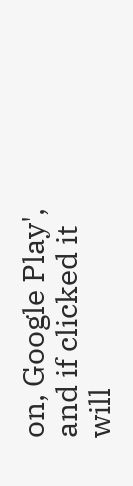on, Google Play', and if clicked it will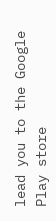lead you to the Google Play store